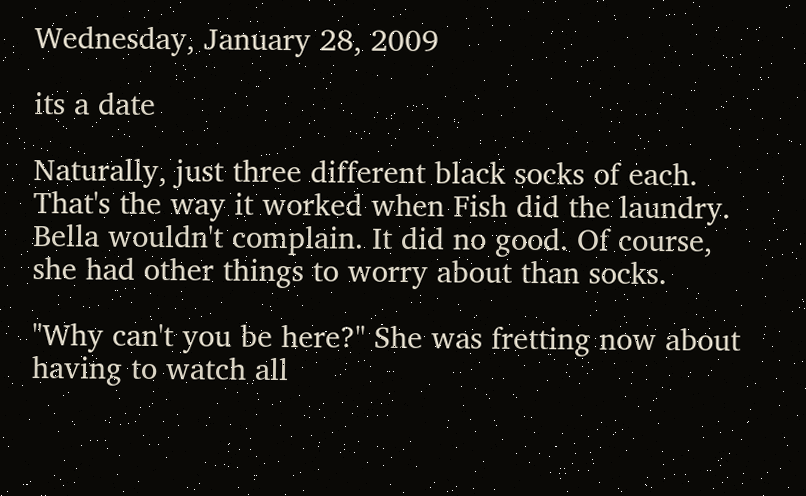Wednesday, January 28, 2009

its a date

Naturally, just three different black socks of each. That's the way it worked when Fish did the laundry. Bella wouldn't complain. It did no good. Of course, she had other things to worry about than socks.

"Why can't you be here?" She was fretting now about having to watch all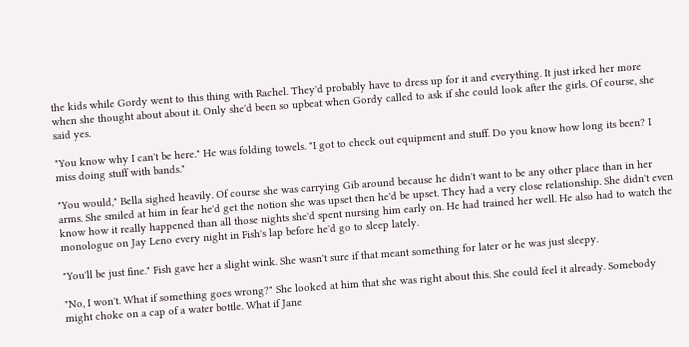the kids while Gordy went to this thing with Rachel. They'd probably have to dress up for it and everything. It just irked her more when she thought about about it. Only she'd been so upbeat when Gordy called to ask if she could look after the girls. Of course, she said yes.

"You know why I can't be here." He was folding towels. "I got to check out equipment and stuff. Do you know how long its been? I miss doing stuff with bands."

"You would," Bella sighed heavily. Of course she was carrying Gib around because he didn't want to be any other place than in her arms. She smiled at him in fear he'd get the notion she was upset then he'd be upset. They had a very close relationship. She didn't even know how it really happened than all those nights she'd spent nursing him early on. He had trained her well. He also had to watch the monologue on Jay Leno every night in Fish's lap before he'd go to sleep lately.

"You'll be just fine." Fish gave her a slight wink. She wasn't sure if that meant something for later or he was just sleepy.

"No, I won't. What if something goes wrong?" She looked at him that she was right about this. She could feel it already. Somebody might choke on a cap of a water bottle. What if Jane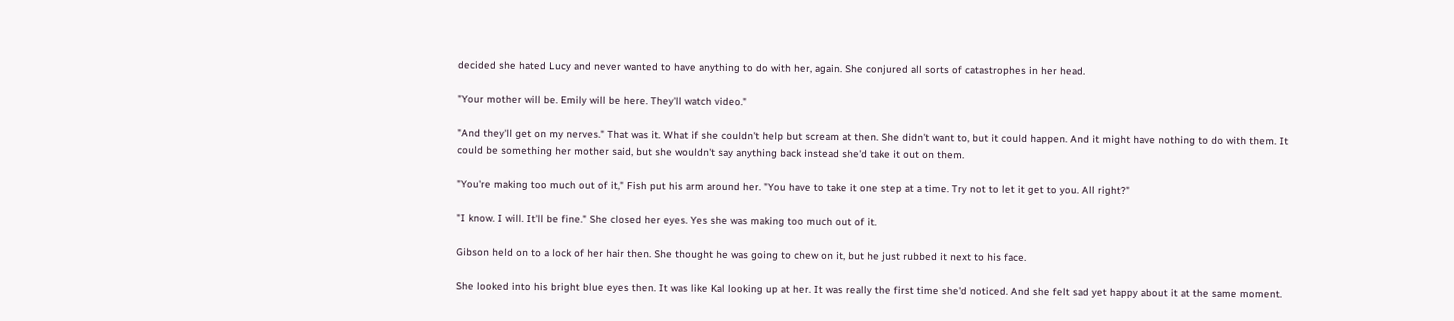decided she hated Lucy and never wanted to have anything to do with her, again. She conjured all sorts of catastrophes in her head.

"Your mother will be. Emily will be here. They'll watch video."

"And they'll get on my nerves." That was it. What if she couldn't help but scream at then. She didn't want to, but it could happen. And it might have nothing to do with them. It could be something her mother said, but she wouldn't say anything back instead she'd take it out on them.

"You're making too much out of it," Fish put his arm around her. "You have to take it one step at a time. Try not to let it get to you. All right?"

"I know. I will. It'll be fine." She closed her eyes. Yes she was making too much out of it.

Gibson held on to a lock of her hair then. She thought he was going to chew on it, but he just rubbed it next to his face.

She looked into his bright blue eyes then. It was like Kal looking up at her. It was really the first time she'd noticed. And she felt sad yet happy about it at the same moment.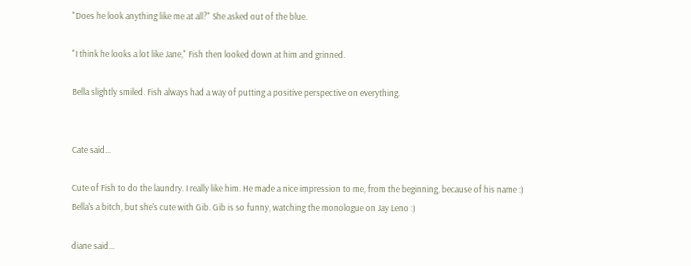"Does he look anything like me at all?" She asked out of the blue.

"I think he looks a lot like Jane," Fish then looked down at him and grinned.

Bella slightly smiled. Fish always had a way of putting a positive perspective on everything.


Cate said...

Cute of Fish to do the laundry. I really like him. He made a nice impression to me, from the beginning, because of his name :)
Bella's a bitch, but she's cute with Gib. Gib is so funny, watching the monologue on Jay Leno :)

diane said...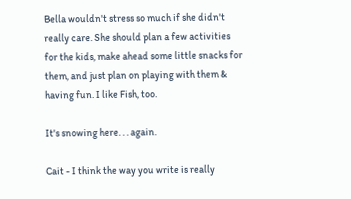Bella wouldn't stress so much if she didn't really care. She should plan a few activities for the kids, make ahead some little snacks for them, and just plan on playing with them & having fun. I like Fish, too.

It's snowing here. . . again.

Cait - I think the way you write is really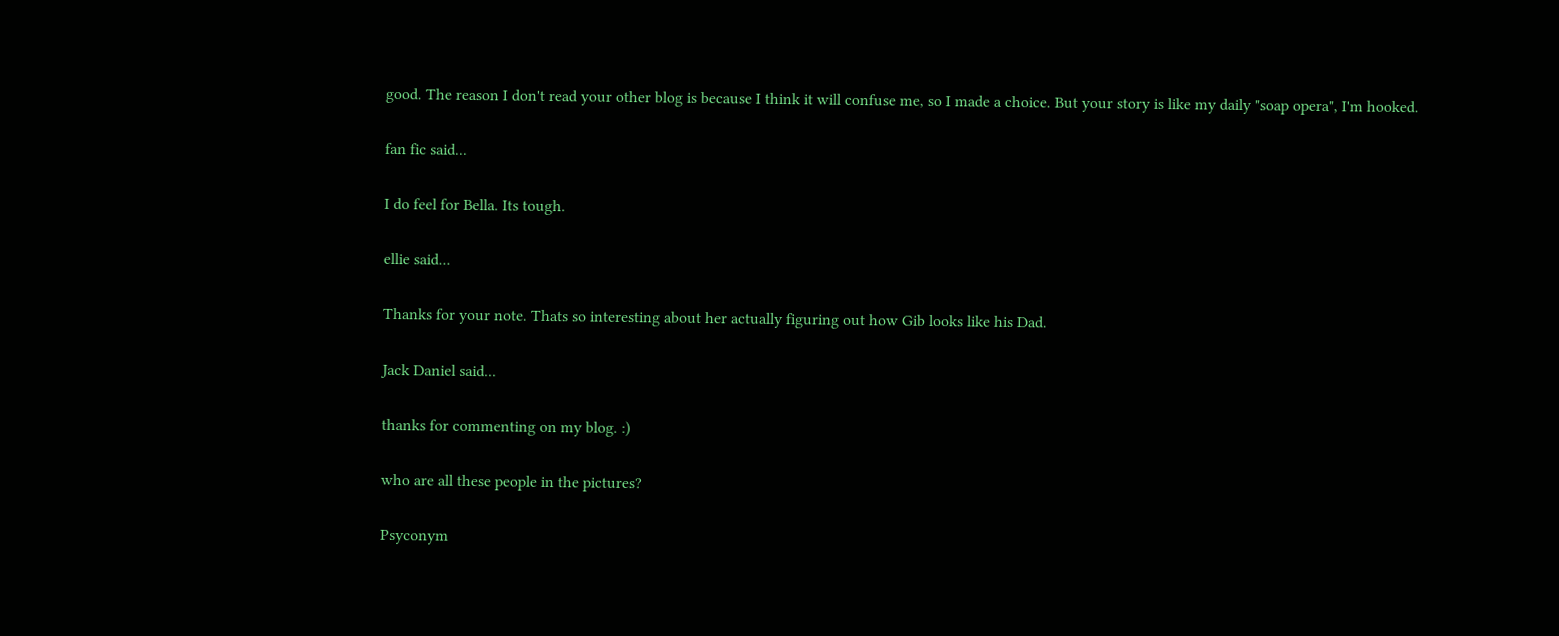good. The reason I don't read your other blog is because I think it will confuse me, so I made a choice. But your story is like my daily "soap opera", I'm hooked.

fan fic said...

I do feel for Bella. Its tough.

ellie said...

Thanks for your note. Thats so interesting about her actually figuring out how Gib looks like his Dad.

Jack Daniel said...

thanks for commenting on my blog. :)

who are all these people in the pictures?

Psyconym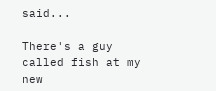said...

There's a guy called fish at my new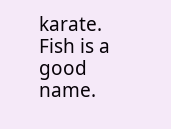karate. Fish is a good name.